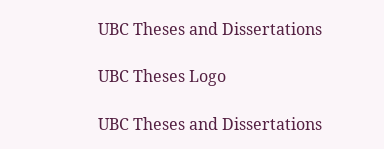UBC Theses and Dissertations

UBC Theses Logo

UBC Theses and Dissertations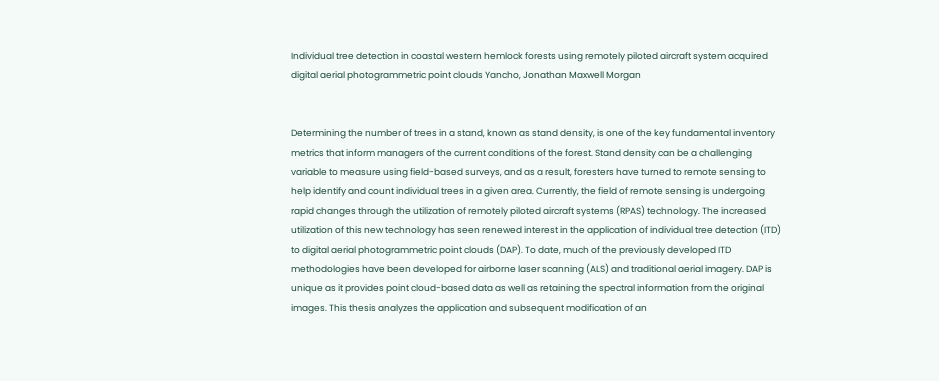Individual tree detection in coastal western hemlock forests using remotely piloted aircraft system acquired digital aerial photogrammetric point clouds Yancho, Jonathan Maxwell Morgan


Determining the number of trees in a stand, known as stand density, is one of the key fundamental inventory metrics that inform managers of the current conditions of the forest. Stand density can be a challenging variable to measure using field-based surveys, and as a result, foresters have turned to remote sensing to help identify and count individual trees in a given area. Currently, the field of remote sensing is undergoing rapid changes through the utilization of remotely piloted aircraft systems (RPAS) technology. The increased utilization of this new technology has seen renewed interest in the application of individual tree detection (ITD) to digital aerial photogrammetric point clouds (DAP). To date, much of the previously developed ITD methodologies have been developed for airborne laser scanning (ALS) and traditional aerial imagery. DAP is unique as it provides point cloud-based data as well as retaining the spectral information from the original images. This thesis analyzes the application and subsequent modification of an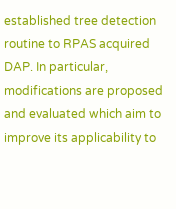established tree detection routine to RPAS acquired DAP. In particular, modifications are proposed and evaluated which aim to improve its applicability to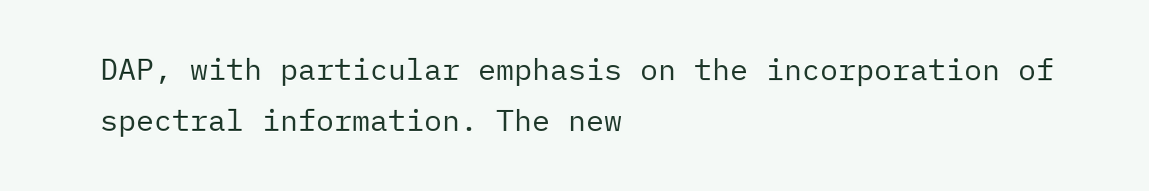DAP, with particular emphasis on the incorporation of spectral information. The new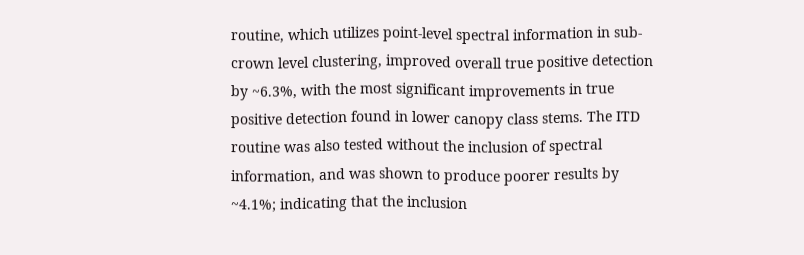routine, which utilizes point-level spectral information in sub-crown level clustering, improved overall true positive detection by ~6.3%, with the most significant improvements in true positive detection found in lower canopy class stems. The ITD routine was also tested without the inclusion of spectral information, and was shown to produce poorer results by ~4.1%; indicating that the inclusion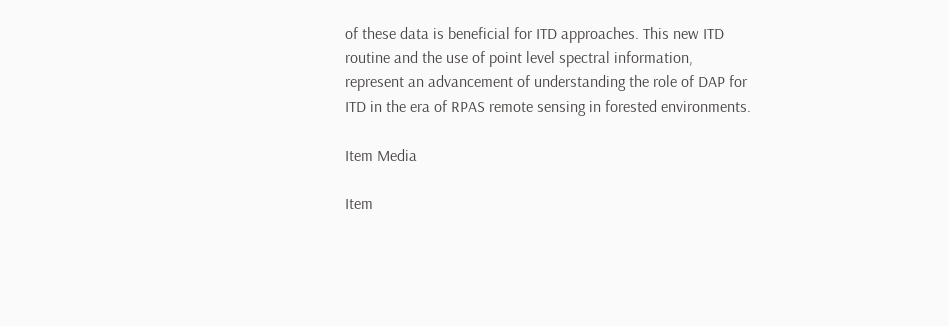of these data is beneficial for ITD approaches. This new ITD routine and the use of point level spectral information, represent an advancement of understanding the role of DAP for ITD in the era of RPAS remote sensing in forested environments.

Item Media

Item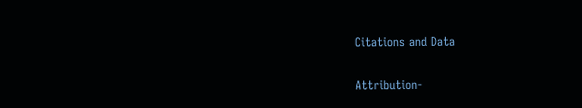Citations and Data


Attribution-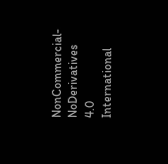NonCommercial-NoDerivatives 4.0 International